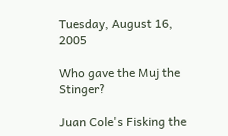Tuesday, August 16, 2005

Who gave the Muj the Stinger?

Juan Cole's Fisking the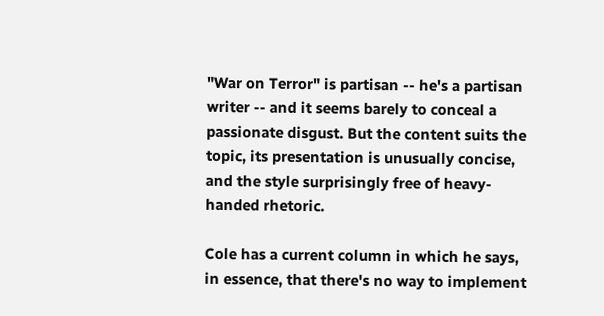"War on Terror" is partisan -- he's a partisan writer -- and it seems barely to conceal a passionate disgust. But the content suits the topic, its presentation is unusually concise, and the style surprisingly free of heavy-handed rhetoric.

Cole has a current column in which he says, in essence, that there's no way to implement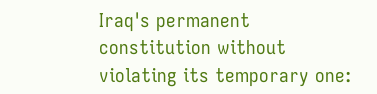Iraq's permanent constitution without violating its temporary one: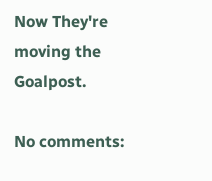Now They're moving the Goalpost.

No comments: